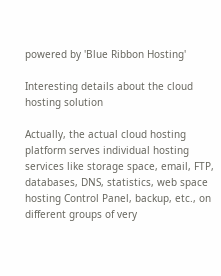powered by 'Blue Ribbon Hosting'

Interesting details about the cloud hosting solution

Actually, the actual cloud hosting platform serves individual hosting services like storage space, email, FTP, databases, DNS, statistics, web space hosting Control Panel, backup, etc., on different groups of very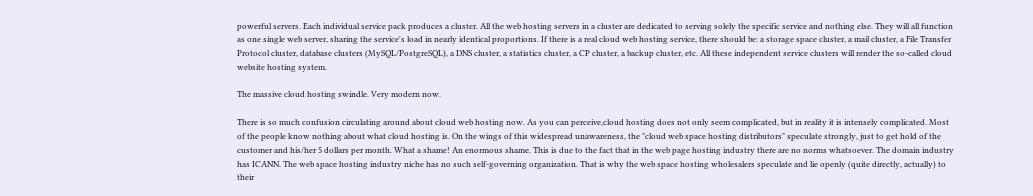powerful servers. Each individual service pack produces a cluster. All the web hosting servers in a cluster are dedicated to serving solely the specific service and nothing else. They will all function as one single web server, sharing the service's load in nearly identical proportions. If there is a real cloud web hosting service, there should be: a storage space cluster, a mail cluster, a File Transfer Protocol cluster, database clusters (MySQL/PostgreSQL), a DNS cluster, a statistics cluster, a CP cluster, a backup cluster, etc. All these independent service clusters will render the so-called cloud website hosting system.

The massive cloud hosting swindle. Very modern now.

There is so much confusion circulating around about cloud web hosting now. As you can perceive,cloud hosting does not only seem complicated, but in reality it is intensely complicated. Most of the people know nothing about what cloud hosting is. On the wings of this widespread unawareness, the "cloud web space hosting distributors" speculate strongly, just to get hold of the customer and his/her 5 dollars per month. What a shame! An enormous shame. This is due to the fact that in the web page hosting industry there are no norms whatsoever. The domain industry has ICANN. The web space hosting industry niche has no such self-governing organization. That is why the web space hosting wholesalers speculate and lie openly (quite directly, actually) to their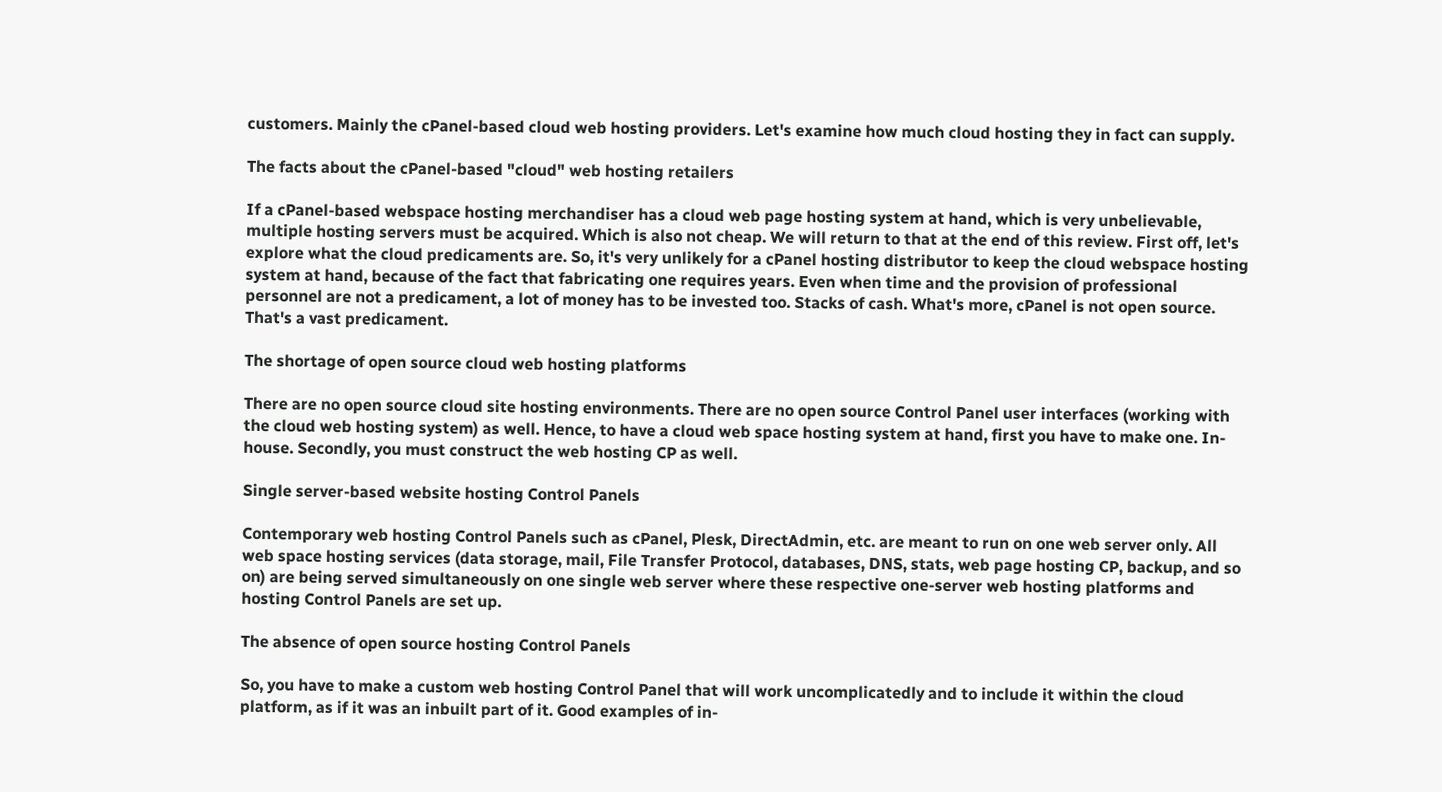customers. Mainly the cPanel-based cloud web hosting providers. Let's examine how much cloud hosting they in fact can supply.

The facts about the cPanel-based "cloud" web hosting retailers

If a cPanel-based webspace hosting merchandiser has a cloud web page hosting system at hand, which is very unbelievable, multiple hosting servers must be acquired. Which is also not cheap. We will return to that at the end of this review. First off, let's explore what the cloud predicaments are. So, it's very unlikely for a cPanel hosting distributor to keep the cloud webspace hosting system at hand, because of the fact that fabricating one requires years. Even when time and the provision of professional personnel are not a predicament, a lot of money has to be invested too. Stacks of cash. What's more, cPanel is not open source. That's a vast predicament.

The shortage of open source cloud web hosting platforms

There are no open source cloud site hosting environments. There are no open source Control Panel user interfaces (working with the cloud web hosting system) as well. Hence, to have a cloud web space hosting system at hand, first you have to make one. In-house. Secondly, you must construct the web hosting CP as well.

Single server-based website hosting Control Panels

Contemporary web hosting Control Panels such as cPanel, Plesk, DirectAdmin, etc. are meant to run on one web server only. All web space hosting services (data storage, mail, File Transfer Protocol, databases, DNS, stats, web page hosting CP, backup, and so on) are being served simultaneously on one single web server where these respective one-server web hosting platforms and hosting Control Panels are set up.

The absence of open source hosting Control Panels

So, you have to make a custom web hosting Control Panel that will work uncomplicatedly and to include it within the cloud platform, as if it was an inbuilt part of it. Good examples of in-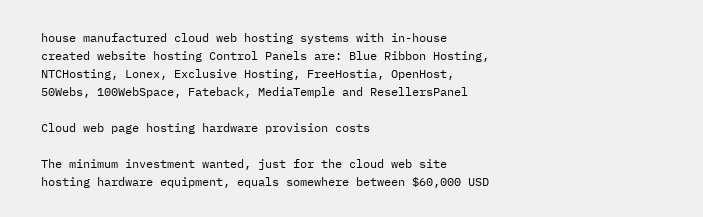house manufactured cloud web hosting systems with in-house created website hosting Control Panels are: Blue Ribbon Hosting, NTCHosting, Lonex, Exclusive Hosting, FreeHostia, OpenHost, 50Webs, 100WebSpace, Fateback, MediaTemple and ResellersPanel

Cloud web page hosting hardware provision costs

The minimum investment wanted, just for the cloud web site hosting hardware equipment, equals somewhere between $60,000 USD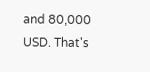and 80,000 USD. That's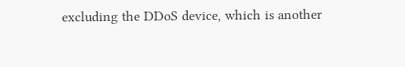excluding the DDoS device, which is another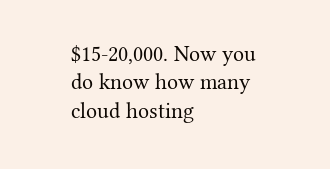$15-20,000. Now you do know how many cloud hosting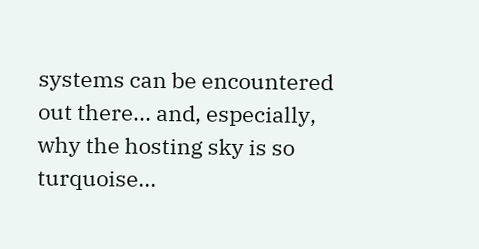systems can be encountered out there... and, especially, why the hosting sky is so turquoise...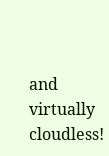and virtually cloudless!